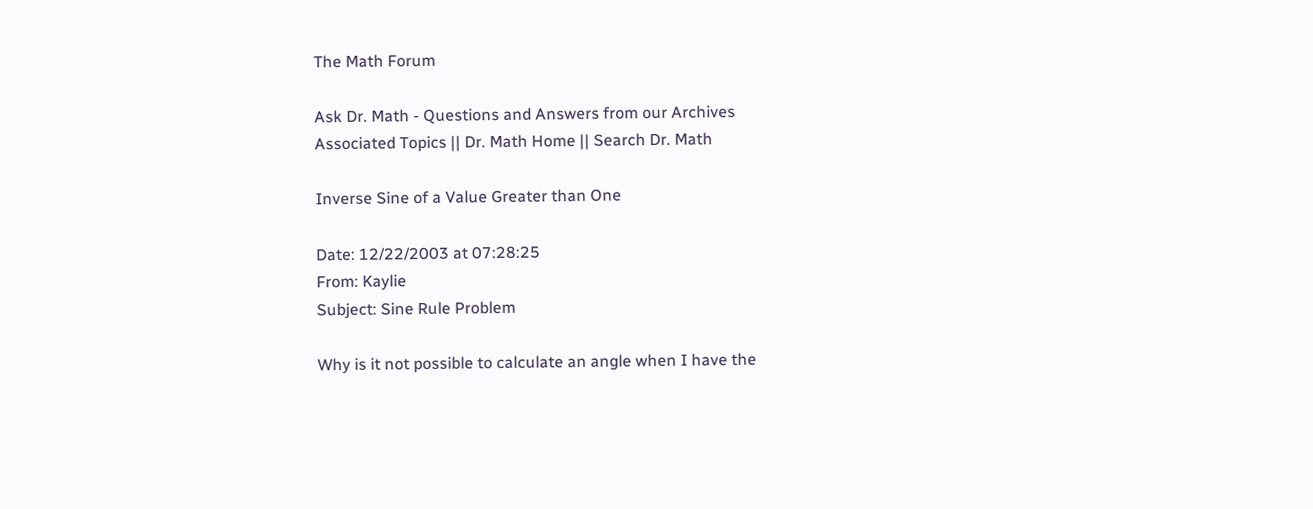The Math Forum

Ask Dr. Math - Questions and Answers from our Archives
Associated Topics || Dr. Math Home || Search Dr. Math

Inverse Sine of a Value Greater than One

Date: 12/22/2003 at 07:28:25
From: Kaylie
Subject: Sine Rule Problem

Why is it not possible to calculate an angle when I have the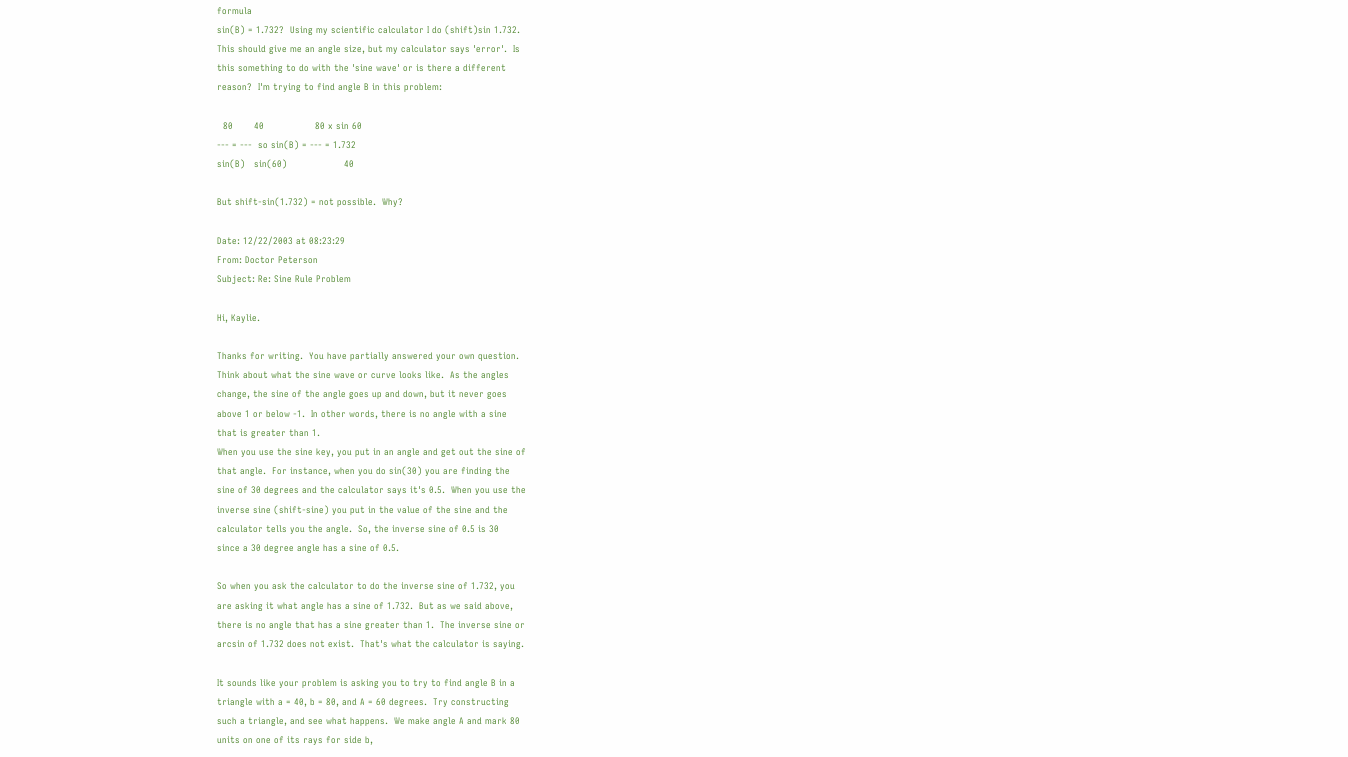formula
sin(B) = 1.732?  Using my scientific calculator I do (shift)sin 1.732.
This should give me an angle size, but my calculator says 'error'.  Is
this something to do with the 'sine wave' or is there a different
reason?  I'm trying to find angle B in this problem:

  80       40                 80 x sin 60
--- = ---  so sin(B) = --- = 1.732
sin(B)   sin(60)                   40

But shift-sin(1.732) = not possible.  Why?

Date: 12/22/2003 at 08:23:29
From: Doctor Peterson
Subject: Re: Sine Rule Problem

Hi, Kaylie.

Thanks for writing.  You have partially answered your own question.
Think about what the sine wave or curve looks like.  As the angles
change, the sine of the angle goes up and down, but it never goes
above 1 or below -1.  In other words, there is no angle with a sine
that is greater than 1.
When you use the sine key, you put in an angle and get out the sine of
that angle.  For instance, when you do sin(30) you are finding the
sine of 30 degrees and the calculator says it's 0.5.  When you use the
inverse sine (shift-sine) you put in the value of the sine and the
calculator tells you the angle.  So, the inverse sine of 0.5 is 30
since a 30 degree angle has a sine of 0.5.

So when you ask the calculator to do the inverse sine of 1.732, you
are asking it what angle has a sine of 1.732.  But as we said above,
there is no angle that has a sine greater than 1.  The inverse sine or
arcsin of 1.732 does not exist.  That's what the calculator is saying.

It sounds like your problem is asking you to try to find angle B in a
triangle with a = 40, b = 80, and A = 60 degrees.  Try constructing
such a triangle, and see what happens.  We make angle A and mark 80
units on one of its rays for side b,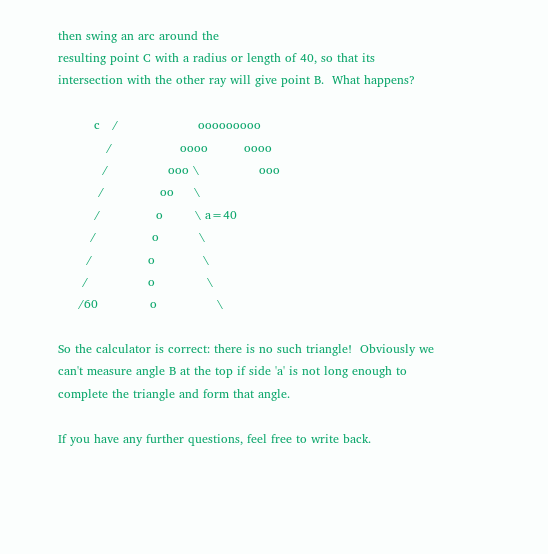then swing an arc around the
resulting point C with a radius or length of 40, so that its
intersection with the other ray will give point B.  What happens?

         c   /                    ooooooooo
            /                 oooo         oooo
           /               ooo \               ooo
          /              oo     \
         /              o        \ a=40
        /              o          \
       /              o            \
      /               o             \
     /60             o               \

So the calculator is correct: there is no such triangle!  Obviously we
can't measure angle B at the top if side 'a' is not long enough to
complete the triangle and form that angle.

If you have any further questions, feel free to write back.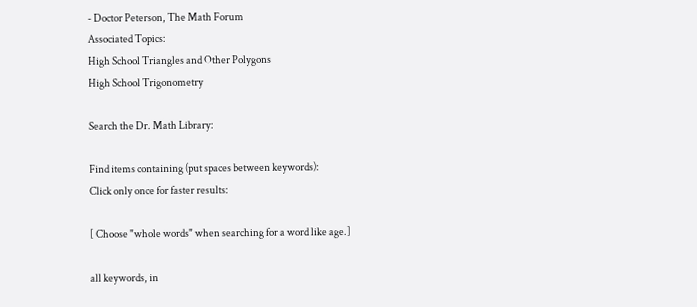- Doctor Peterson, The Math Forum
Associated Topics:
High School Triangles and Other Polygons
High School Trigonometry

Search the Dr. Math Library:

Find items containing (put spaces between keywords):
Click only once for faster results:

[ Choose "whole words" when searching for a word like age.]

all keywords, in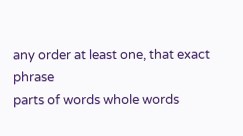any order at least one, that exact phrase
parts of words whole words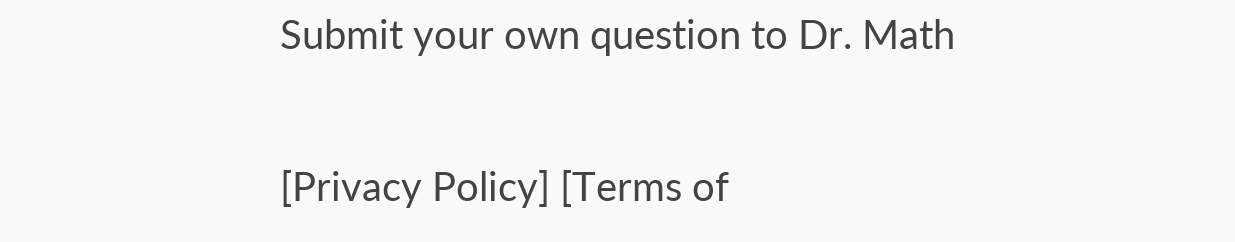Submit your own question to Dr. Math

[Privacy Policy] [Terms of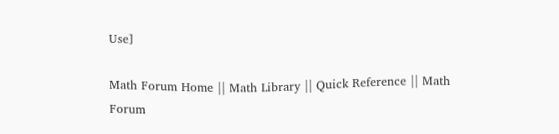Use]

Math Forum Home || Math Library || Quick Reference || Math Forum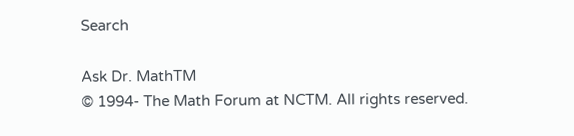Search

Ask Dr. MathTM
© 1994- The Math Forum at NCTM. All rights reserved.